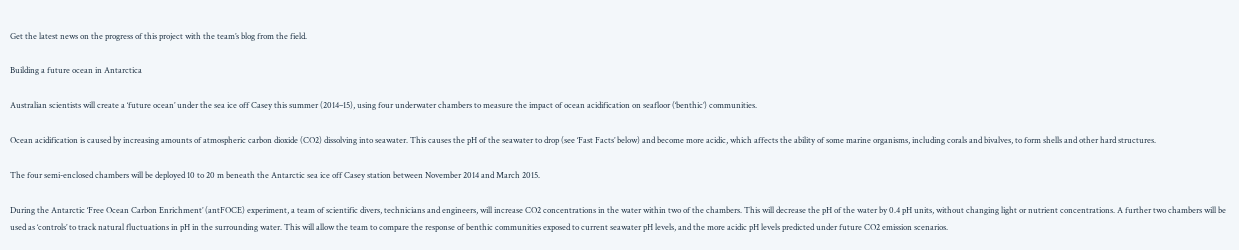Get the latest news on the progress of this project with the team’s blog from the field.

Building a future ocean in Antarctica

Australian scientists will create a ‘future ocean’ under the sea ice off Casey this summer (2014–15), using four underwater chambers to measure the impact of ocean acidification on seafloor (‘benthic’) communities.

Ocean acidification is caused by increasing amounts of atmospheric carbon dioxide (CO2) dissolving into seawater. This causes the pH of the seawater to drop (see ‘Fast Facts’ below) and become more acidic, which affects the ability of some marine organisms, including corals and bivalves, to form shells and other hard structures.

The four semi-enclosed chambers will be deployed 10 to 20 m beneath the Antarctic sea ice off Casey station between November 2014 and March 2015.

During the Antarctic ‘Free Ocean Carbon Enrichment’ (antFOCE) experiment, a team of scientific divers, technicians and engineers, will increase CO2 concentrations in the water within two of the chambers. This will decrease the pH of the water by 0.4 pH units, without changing light or nutrient concentrations. A further two chambers will be used as ‘controls’ to track natural fluctuations in pH in the surrounding water. This will allow the team to compare the response of benthic communities exposed to current seawater pH levels, and the more acidic pH levels predicted under future CO2 emission scenarios.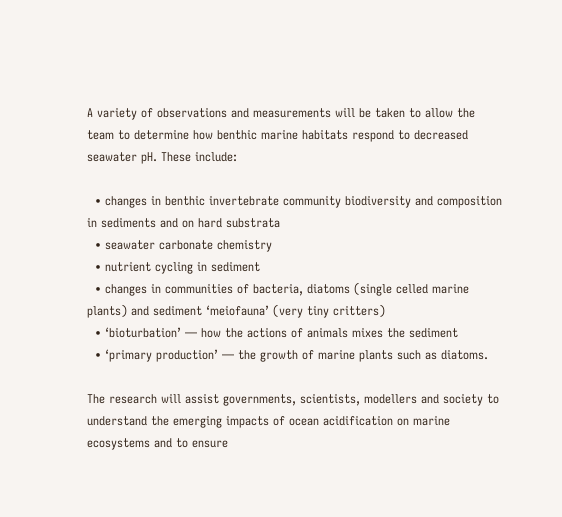A variety of observations and measurements will be taken to allow the team to determine how benthic marine habitats respond to decreased seawater pH. These include:

  • changes in benthic invertebrate community biodiversity and composition in sediments and on hard substrata
  • seawater carbonate chemistry
  • nutrient cycling in sediment
  • changes in communities of bacteria, diatoms (single celled marine plants) and sediment ‘meiofauna’ (very tiny critters)
  • ‘bioturbation’ — how the actions of animals mixes the sediment
  • ‘primary production’ — the growth of marine plants such as diatoms.

The research will assist governments, scientists, modellers and society to understand the emerging impacts of ocean acidification on marine ecosystems and to ensure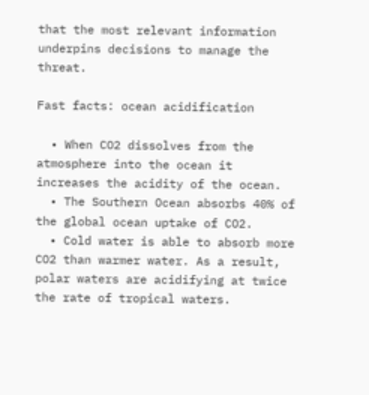that the most relevant information underpins decisions to manage the threat.

Fast facts: ocean acidification

  • When CO2 dissolves from the atmosphere into the ocean it increases the acidity of the ocean.
  • The Southern Ocean absorbs 40% of the global ocean uptake of CO2.
  • Cold water is able to absorb more CO2 than warmer water. As a result, polar waters are acidifying at twice the rate of tropical waters.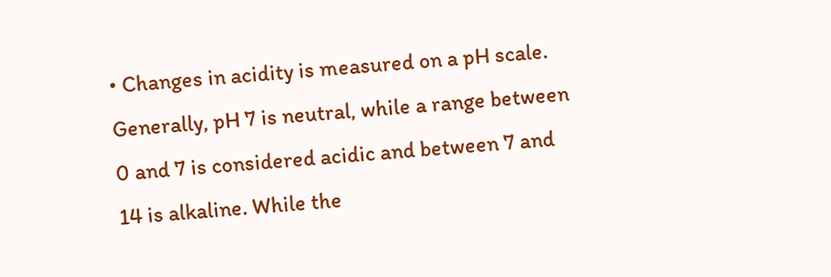• Changes in acidity is measured on a pH scale. Generally, pH 7 is neutral, while a range between 0 and 7 is considered acidic and between 7 and 14 is alkaline. While the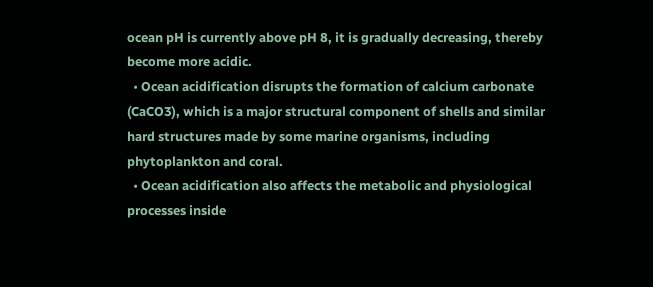ocean pH is currently above pH 8, it is gradually decreasing, thereby become more acidic.
  • Ocean acidification disrupts the formation of calcium carbonate (CaCO3), which is a major structural component of shells and similar hard structures made by some marine organisms, including phytoplankton and coral.
  • Ocean acidification also affects the metabolic and physiological processes inside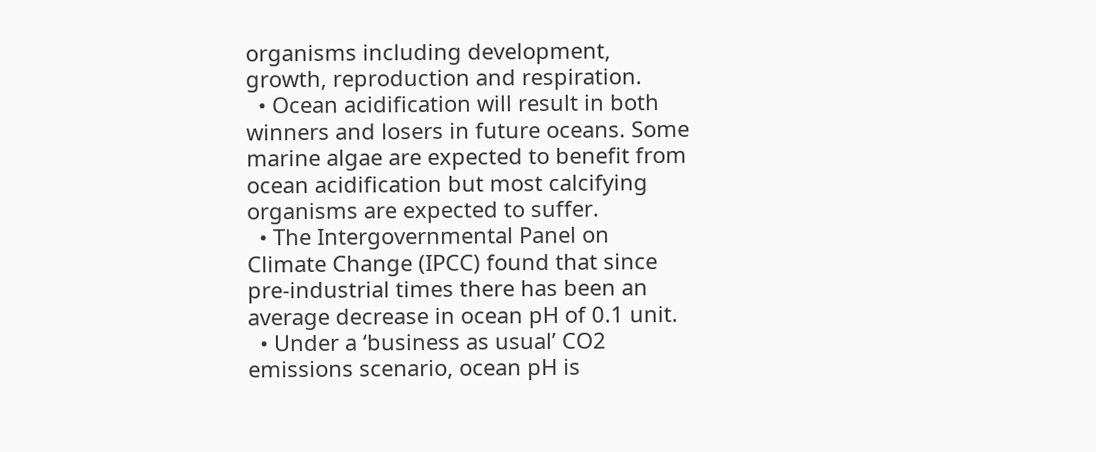organisms including development, growth, reproduction and respiration.
  • Ocean acidification will result in both winners and losers in future oceans. Some marine algae are expected to benefit from ocean acidification but most calcifying organisms are expected to suffer.
  • The Intergovernmental Panel on Climate Change (IPCC) found that since pre-industrial times there has been an average decrease in ocean pH of 0.1 unit.
  • Under a ‘business as usual’ CO2 emissions scenario, ocean pH is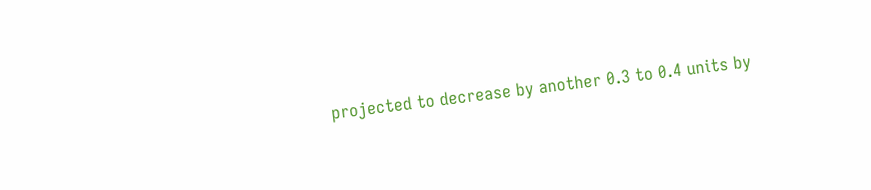projected to decrease by another 0.3 to 0.4 units by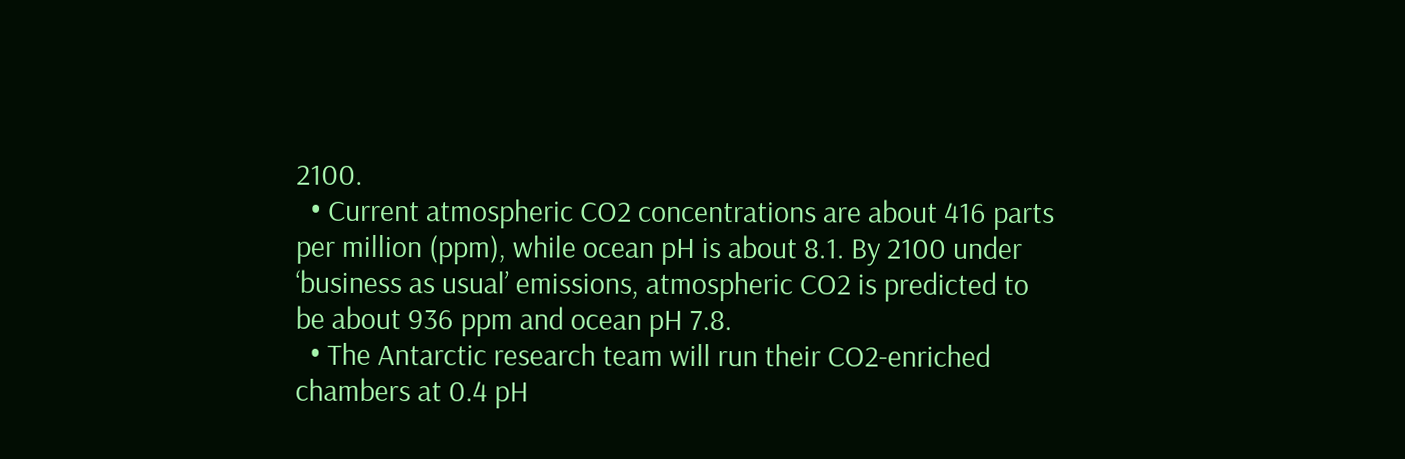2100.
  • Current atmospheric CO2 concentrations are about 416 parts per million (ppm), while ocean pH is about 8.1. By 2100 under ‘business as usual’ emissions, atmospheric CO2 is predicted to be about 936 ppm and ocean pH 7.8.
  • The Antarctic research team will run their CO2-enriched chambers at 0.4 pH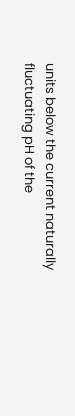units below the current naturally fluctuating pH of the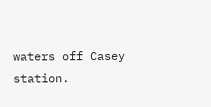waters off Casey station.